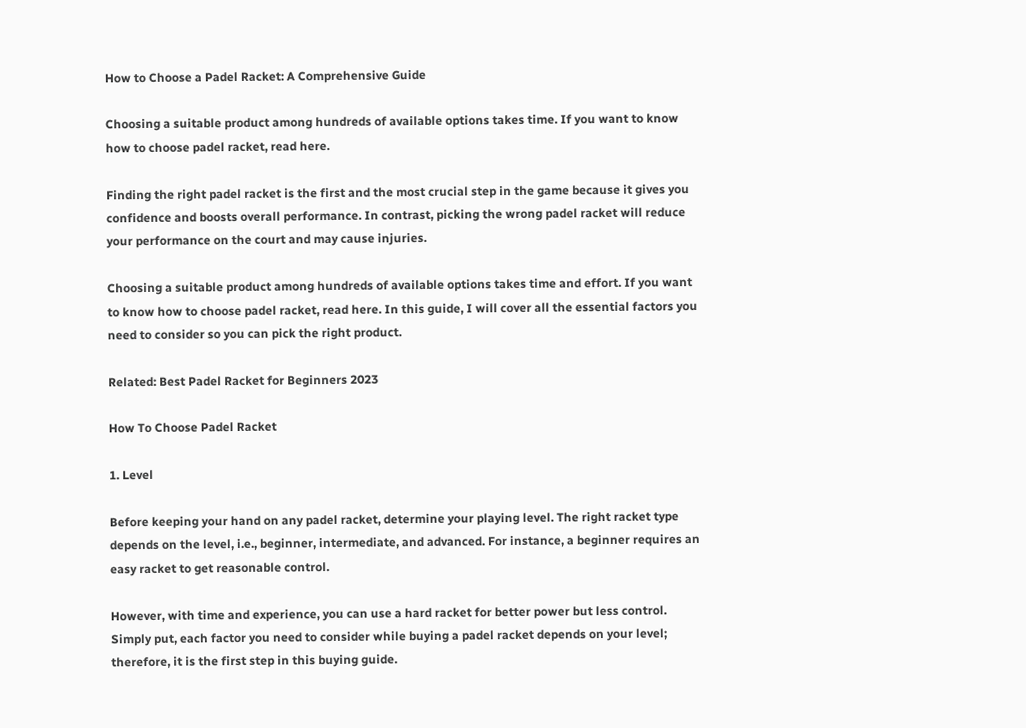How to Choose a Padel Racket: A Comprehensive Guide

Choosing a suitable product among hundreds of available options takes time. If you want to know how to choose padel racket, read here.

Finding the right padel racket is the first and the most crucial step in the game because it gives you confidence and boosts overall performance. In contrast, picking the wrong padel racket will reduce your performance on the court and may cause injuries.

Choosing a suitable product among hundreds of available options takes time and effort. If you want to know how to choose padel racket, read here. In this guide, I will cover all the essential factors you need to consider so you can pick the right product.

Related: Best Padel Racket for Beginners 2023

How To Choose Padel Racket

1. Level

Before keeping your hand on any padel racket, determine your playing level. The right racket type depends on the level, i.e., beginner, intermediate, and advanced. For instance, a beginner requires an easy racket to get reasonable control.

However, with time and experience, you can use a hard racket for better power but less control. Simply put, each factor you need to consider while buying a padel racket depends on your level; therefore, it is the first step in this buying guide.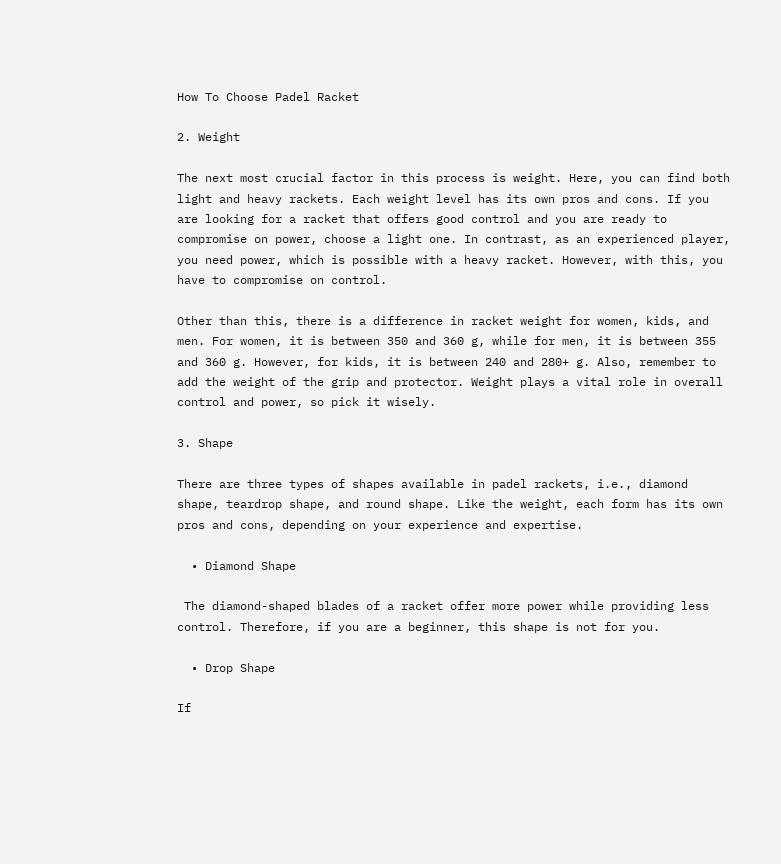How To Choose Padel Racket

2. Weight

The next most crucial factor in this process is weight. Here, you can find both light and heavy rackets. Each weight level has its own pros and cons. If you are looking for a racket that offers good control and you are ready to compromise on power, choose a light one. In contrast, as an experienced player, you need power, which is possible with a heavy racket. However, with this, you have to compromise on control.

Other than this, there is a difference in racket weight for women, kids, and men. For women, it is between 350 and 360 g, while for men, it is between 355 and 360 g. However, for kids, it is between 240 and 280+ g. Also, remember to add the weight of the grip and protector. Weight plays a vital role in overall control and power, so pick it wisely.

3. Shape

There are three types of shapes available in padel rackets, i.e., diamond shape, teardrop shape, and round shape. Like the weight, each form has its own pros and cons, depending on your experience and expertise.

  • Diamond Shape

 The diamond-shaped blades of a racket offer more power while providing less control. Therefore, if you are a beginner, this shape is not for you.

  • Drop Shape

If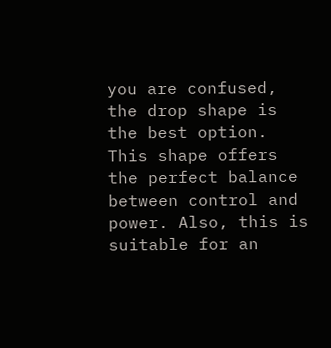you are confused, the drop shape is the best option. This shape offers the perfect balance between control and power. Also, this is suitable for an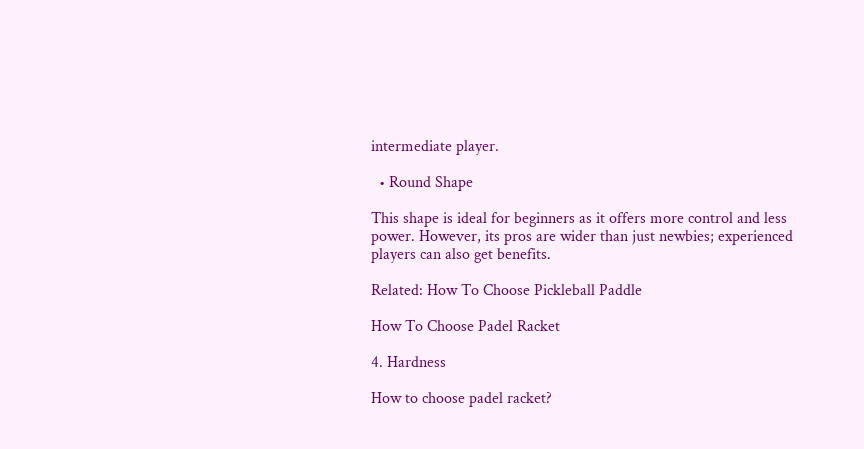intermediate player.

  • Round Shape

This shape is ideal for beginners as it offers more control and less power. However, its pros are wider than just newbies; experienced players can also get benefits.

Related: How To Choose Pickleball Paddle

How To Choose Padel Racket

4. Hardness

How to choose padel racket?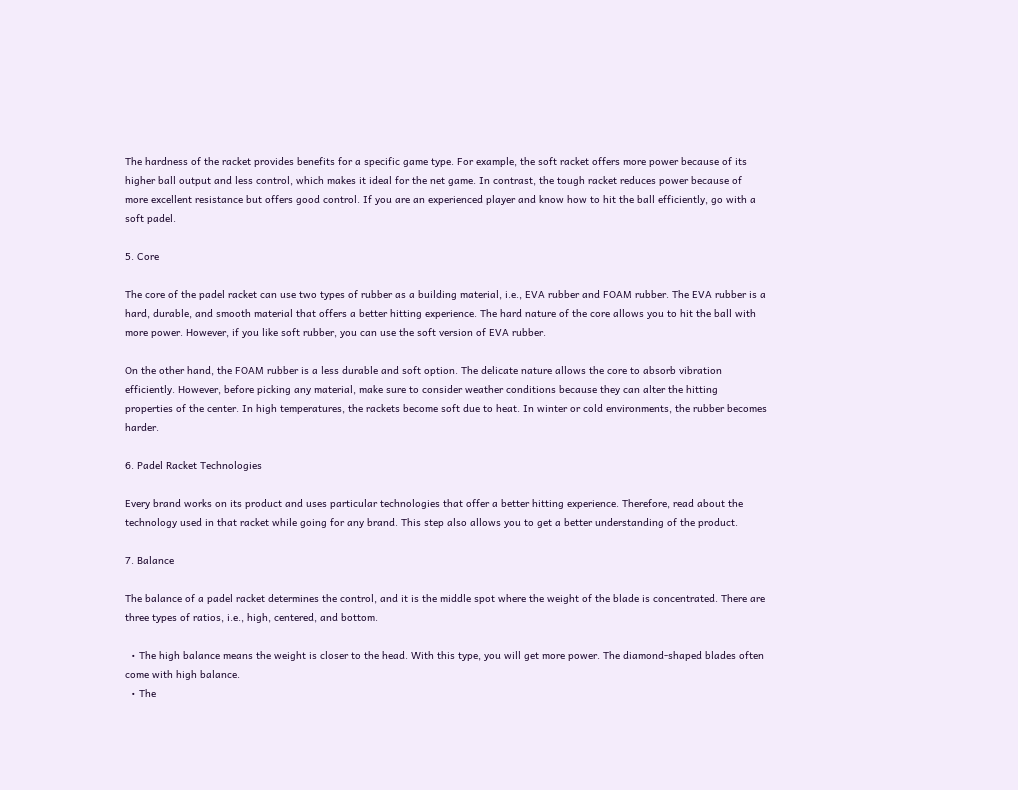The hardness of the racket provides benefits for a specific game type. For example, the soft racket offers more power because of its higher ball output and less control, which makes it ideal for the net game. In contrast, the tough racket reduces power because of more excellent resistance but offers good control. If you are an experienced player and know how to hit the ball efficiently, go with a soft padel.

5. Core

The core of the padel racket can use two types of rubber as a building material, i.e., EVA rubber and FOAM rubber. The EVA rubber is a hard, durable, and smooth material that offers a better hitting experience. The hard nature of the core allows you to hit the ball with more power. However, if you like soft rubber, you can use the soft version of EVA rubber.

On the other hand, the FOAM rubber is a less durable and soft option. The delicate nature allows the core to absorb vibration efficiently. However, before picking any material, make sure to consider weather conditions because they can alter the hitting properties of the center. In high temperatures, the rackets become soft due to heat. In winter or cold environments, the rubber becomes harder.

6. Padel Racket Technologies

Every brand works on its product and uses particular technologies that offer a better hitting experience. Therefore, read about the technology used in that racket while going for any brand. This step also allows you to get a better understanding of the product.

7. Balance

The balance of a padel racket determines the control, and it is the middle spot where the weight of the blade is concentrated. There are three types of ratios, i.e., high, centered, and bottom.

  • The high balance means the weight is closer to the head. With this type, you will get more power. The diamond-shaped blades often come with high balance.
  • The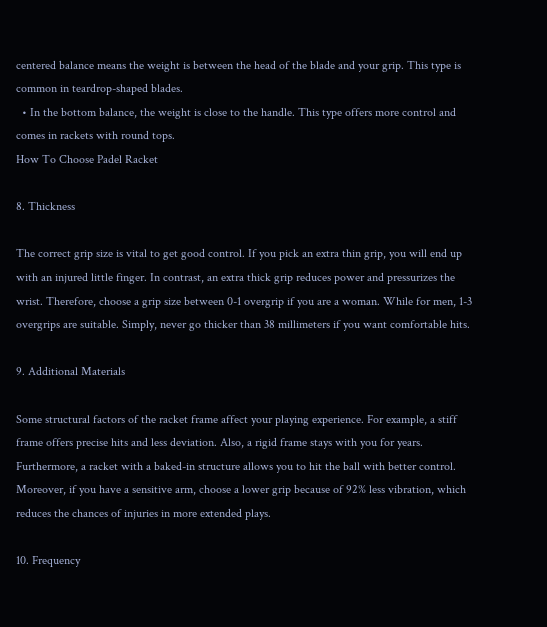centered balance means the weight is between the head of the blade and your grip. This type is common in teardrop-shaped blades.
  • In the bottom balance, the weight is close to the handle. This type offers more control and comes in rackets with round tops.
How To Choose Padel Racket

8. Thickness

The correct grip size is vital to get good control. If you pick an extra thin grip, you will end up with an injured little finger. In contrast, an extra thick grip reduces power and pressurizes the wrist. Therefore, choose a grip size between 0-1 overgrip if you are a woman. While for men, 1-3 overgrips are suitable. Simply, never go thicker than 38 millimeters if you want comfortable hits.

9. Additional Materials

Some structural factors of the racket frame affect your playing experience. For example, a stiff frame offers precise hits and less deviation. Also, a rigid frame stays with you for years. Furthermore, a racket with a baked-in structure allows you to hit the ball with better control. Moreover, if you have a sensitive arm, choose a lower grip because of 92% less vibration, which reduces the chances of injuries in more extended plays.

10. Frequency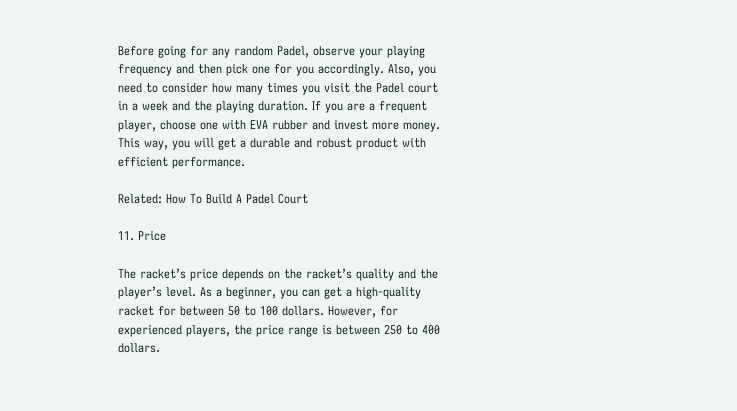Before going for any random Padel, observe your playing frequency and then pick one for you accordingly. Also, you need to consider how many times you visit the Padel court in a week and the playing duration. If you are a frequent player, choose one with EVA rubber and invest more money. This way, you will get a durable and robust product with efficient performance.

Related: How To Build A Padel Court

11. Price

The racket’s price depends on the racket’s quality and the player’s level. As a beginner, you can get a high-quality racket for between 50 to 100 dollars. However, for experienced players, the price range is between 250 to 400 dollars.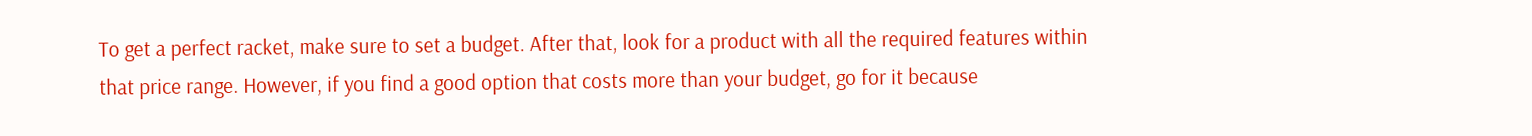To get a perfect racket, make sure to set a budget. After that, look for a product with all the required features within that price range. However, if you find a good option that costs more than your budget, go for it because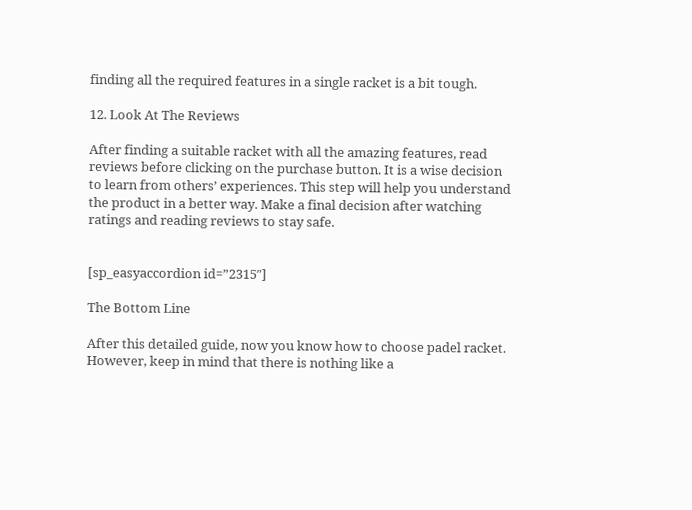finding all the required features in a single racket is a bit tough.

12. Look At The Reviews

After finding a suitable racket with all the amazing features, read reviews before clicking on the purchase button. It is a wise decision to learn from others’ experiences. This step will help you understand the product in a better way. Make a final decision after watching ratings and reading reviews to stay safe.


[sp_easyaccordion id=”2315″]

The Bottom Line

After this detailed guide, now you know how to choose padel racket. However, keep in mind that there is nothing like a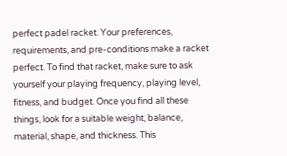perfect padel racket. Your preferences, requirements, and pre-conditions make a racket perfect. To find that racket, make sure to ask yourself your playing frequency, playing level, fitness, and budget. Once you find all these things, look for a suitable weight, balance, material, shape, and thickness. This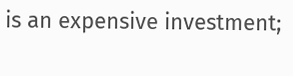is an expensive investment;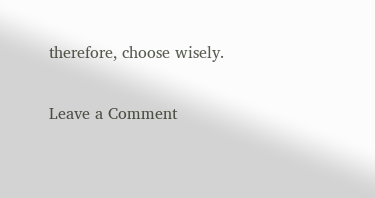therefore, choose wisely.

Leave a Comment